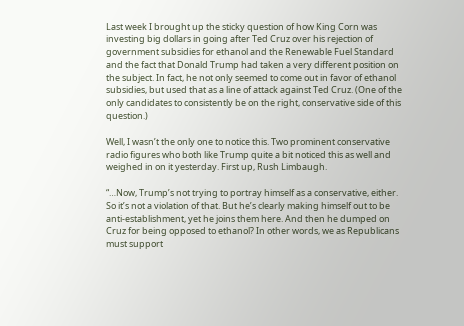Last week I brought up the sticky question of how King Corn was investing big dollars in going after Ted Cruz over his rejection of government subsidies for ethanol and the Renewable Fuel Standard and the fact that Donald Trump had taken a very different position on the subject. In fact, he not only seemed to come out in favor of ethanol subsidies, but used that as a line of attack against Ted Cruz. (One of the only candidates to consistently be on the right, conservative side of this question.)

Well, I wasn’t the only one to notice this. Two prominent conservative radio figures who both like Trump quite a bit noticed this as well and weighed in on it yesterday. First up, Rush Limbaugh.

“…Now, Trump’s not trying to portray himself as a conservative, either. So it’s not a violation of that. But he’s clearly making himself out to be anti-establishment, yet he joins them here. And then he dumped on Cruz for being opposed to ethanol? In other words, we as Republicans must support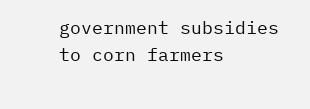government subsidies to corn farmers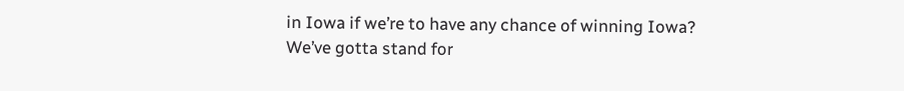in Iowa if we’re to have any chance of winning Iowa? We’ve gotta stand for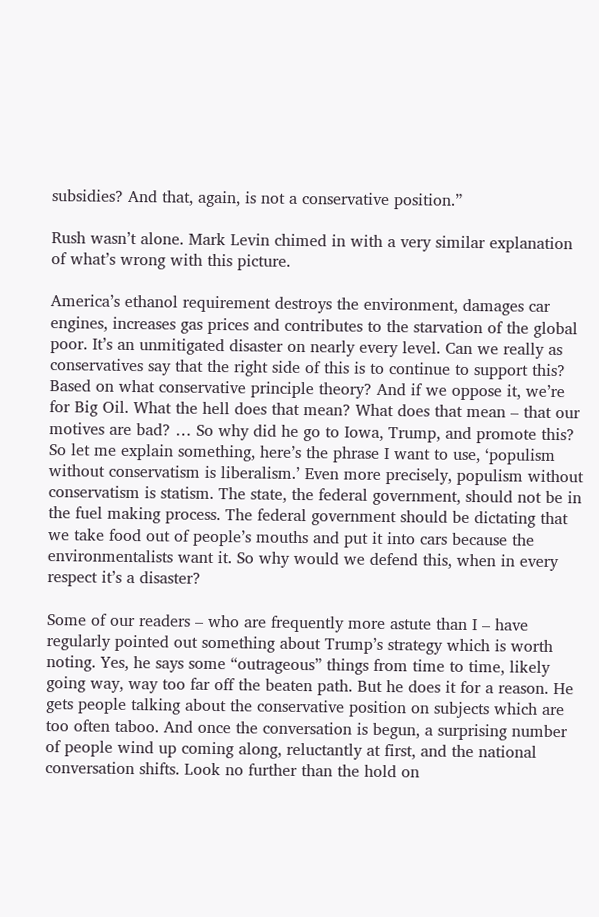subsidies? And that, again, is not a conservative position.”

Rush wasn’t alone. Mark Levin chimed in with a very similar explanation of what’s wrong with this picture.

America’s ethanol requirement destroys the environment, damages car engines, increases gas prices and contributes to the starvation of the global poor. It’s an unmitigated disaster on nearly every level. Can we really as conservatives say that the right side of this is to continue to support this? Based on what conservative principle theory? And if we oppose it, we’re for Big Oil. What the hell does that mean? What does that mean – that our motives are bad? … So why did he go to Iowa, Trump, and promote this? So let me explain something, here’s the phrase I want to use, ‘populism without conservatism is liberalism.’ Even more precisely, populism without conservatism is statism. The state, the federal government, should not be in the fuel making process. The federal government should be dictating that we take food out of people’s mouths and put it into cars because the environmentalists want it. So why would we defend this, when in every respect it’s a disaster?

Some of our readers – who are frequently more astute than I – have regularly pointed out something about Trump’s strategy which is worth noting. Yes, he says some “outrageous” things from time to time, likely going way, way too far off the beaten path. But he does it for a reason. He gets people talking about the conservative position on subjects which are too often taboo. And once the conversation is begun, a surprising number of people wind up coming along, reluctantly at first, and the national conversation shifts. Look no further than the hold on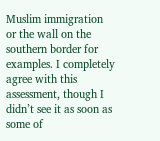Muslim immigration or the wall on the southern border for examples. I completely agree with this assessment, though I didn’t see it as soon as some of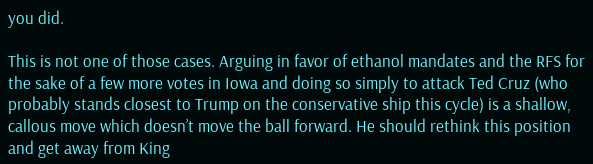you did.

This is not one of those cases. Arguing in favor of ethanol mandates and the RFS for the sake of a few more votes in Iowa and doing so simply to attack Ted Cruz (who probably stands closest to Trump on the conservative ship this cycle) is a shallow, callous move which doesn’t move the ball forward. He should rethink this position and get away from King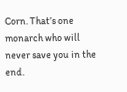Corn. That’s one monarch who will never save you in the end.